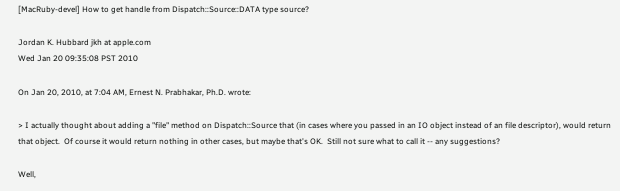[MacRuby-devel] How to get handle from Dispatch::Source::DATA type source?

Jordan K. Hubbard jkh at apple.com
Wed Jan 20 09:35:08 PST 2010

On Jan 20, 2010, at 7:04 AM, Ernest N. Prabhakar, Ph.D. wrote:

> I actually thought about adding a "file" method on Dispatch::Source that (in cases where you passed in an IO object instead of an file descriptor), would return that object.  Of course it would return nothing in other cases, but maybe that's OK.  Still not sure what to call it -- any suggestions?

Well,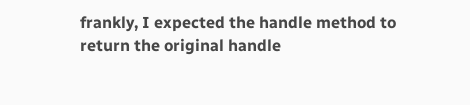frankly, I expected the handle method to return the original handle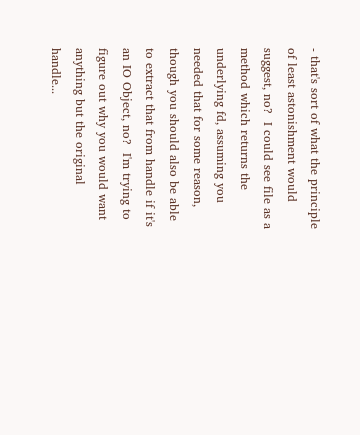- that's sort of what the principle of least astonishment would suggest, no?  I could see file as a method which returns the underlying fd, assuming you needed that for some reason, though you should also be able to extract that from handle if it's an IO Object, no?  I'm trying to figure out why you would want anything but the original handle...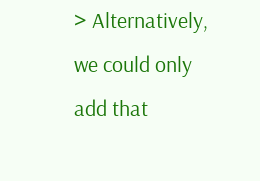> Alternatively, we could only add that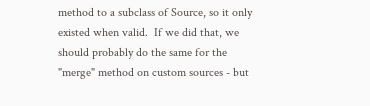method to a subclass of Source, so it only existed when valid.  If we did that, we should probably do the same for the "merge" method on custom sources - but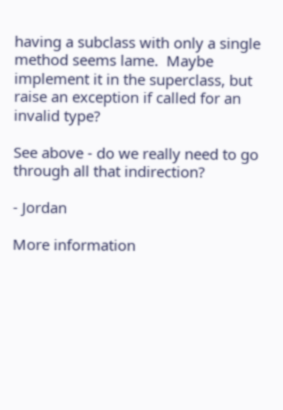having a subclass with only a single method seems lame.  Maybe implement it in the superclass, but raise an exception if called for an invalid type?

See above - do we really need to go through all that indirection?

- Jordan

More information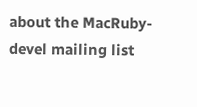about the MacRuby-devel mailing list